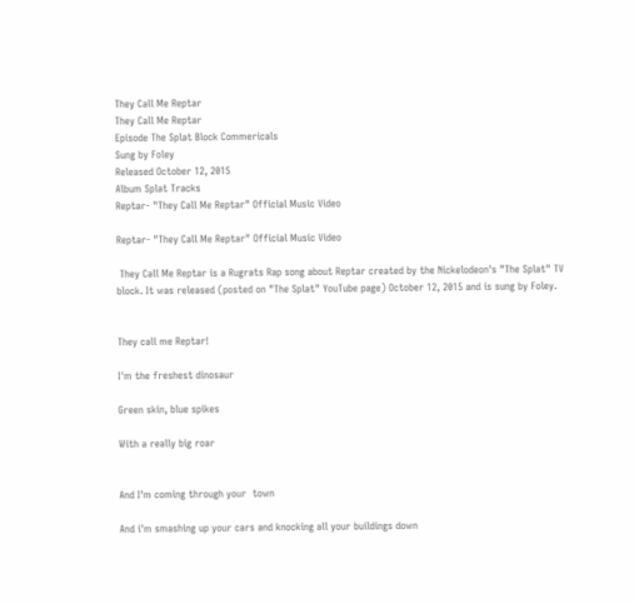They Call Me Reptar
They Call Me Reptar
Episode The Splat Block Commericals
Sung by Foley
Released October 12, 2015
Album Splat Tracks
Reptar- "They Call Me Reptar" Official Music Video

Reptar- "They Call Me Reptar" Official Music Video

 They Call Me Reptar is a Rugrats Rap song about Reptar created by the Nickelodeon's "The Splat" TV block. It was released (posted on "The Splat" YouTube page) October 12, 2015 and is sung by Foley.


They call me Reptar!

I'm the freshest dinosaur

Green skin, blue spikes

With a really big roar


And I'm coming through your  town

And i'm smashing up your cars and knocking all your buildings down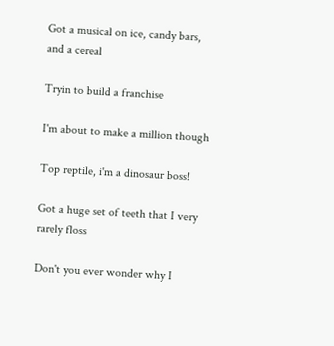Got a musical on ice, candy bars, and a cereal

Tryin to build a franchise

I'm about to make a million though

Top reptile, i'm a dinosaur boss!

Got a huge set of teeth that I very rarely floss

Don't you ever wonder why I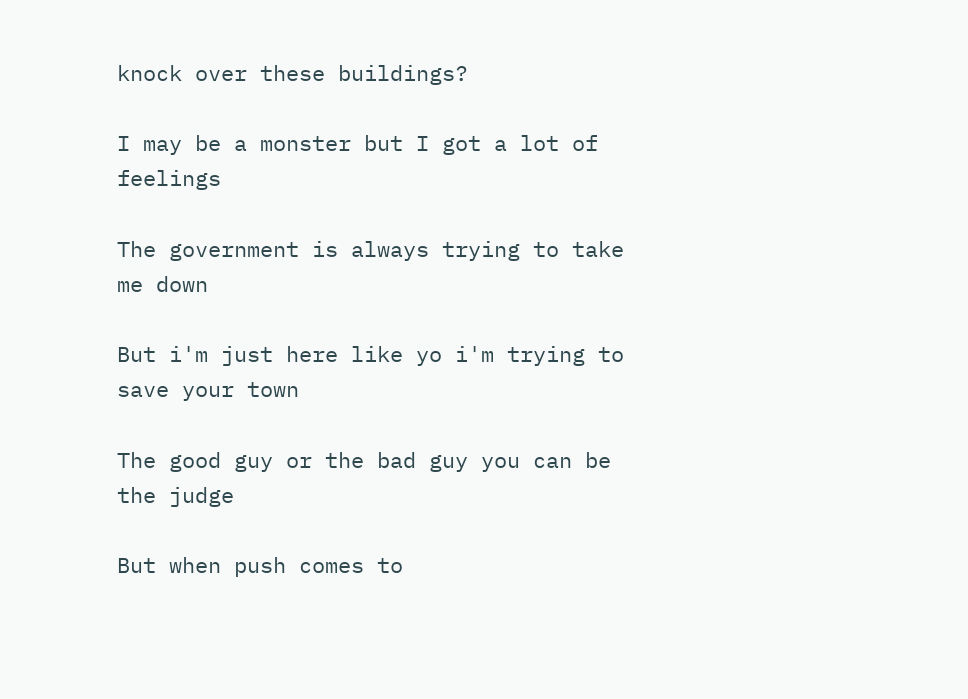knock over these buildings?

I may be a monster but I got a lot of feelings

The government is always trying to take me down

But i'm just here like yo i'm trying to save your town

The good guy or the bad guy you can be the judge

But when push comes to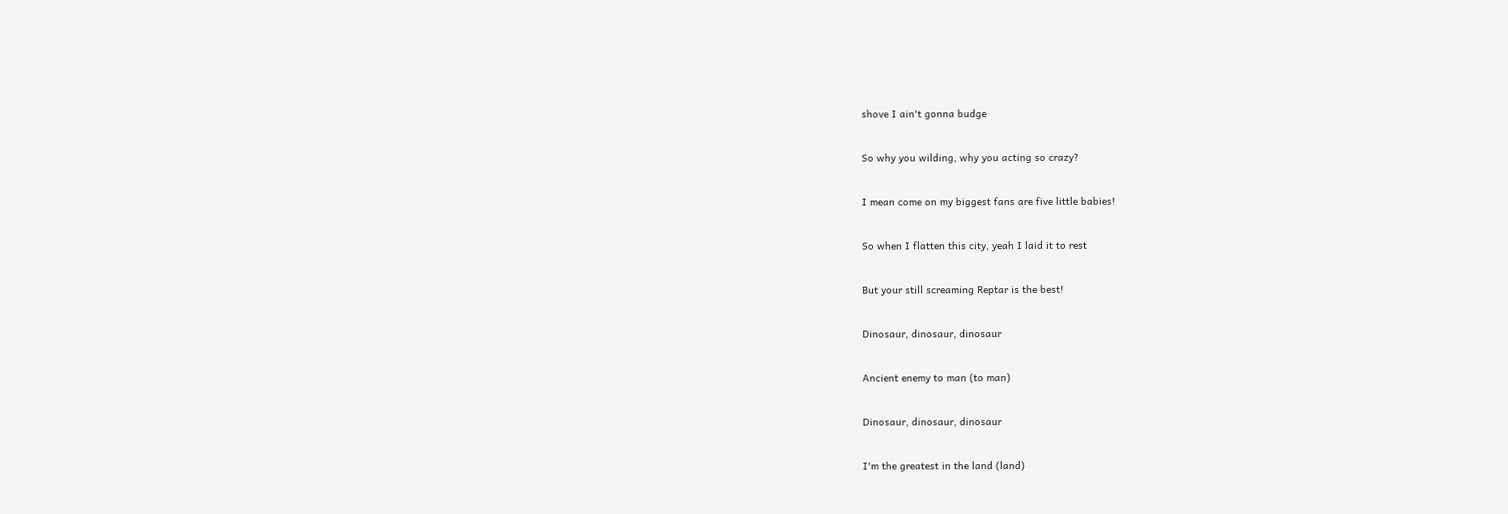shove I ain't gonna budge

So why you wilding, why you acting so crazy?

I mean come on my biggest fans are five little babies!

So when I flatten this city, yeah I laid it to rest

But your still screaming Reptar is the best!

Dinosaur, dinosaur, dinosaur

Ancient enemy to man (to man)

Dinosaur, dinosaur, dinosaur

I'm the greatest in the land (land)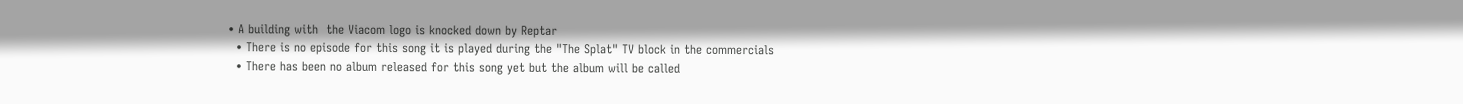• A building with  the Viacom logo is knocked down by Reptar
  • There is no episode for this song it is played during the "The Splat" TV block in the commercials
  • There has been no album released for this song yet but the album will be called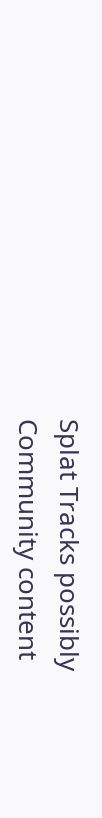Splat Tracks possibly
Community content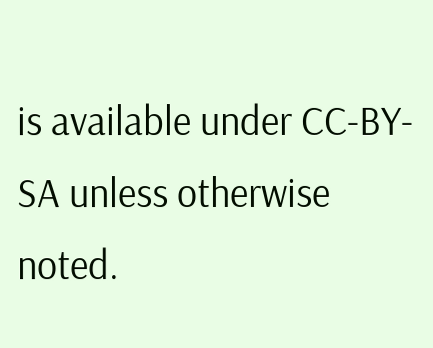is available under CC-BY-SA unless otherwise noted.